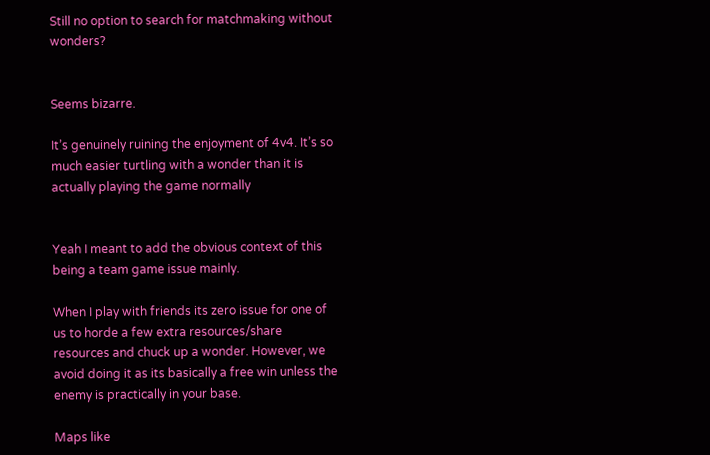Still no option to search for matchmaking without wonders?


Seems bizarre.

It’s genuinely ruining the enjoyment of 4v4. It’s so much easier turtling with a wonder than it is actually playing the game normally


Yeah I meant to add the obvious context of this being a team game issue mainly.

When I play with friends its zero issue for one of us to horde a few extra resources/share resources and chuck up a wonder. However, we avoid doing it as its basically a free win unless the enemy is practically in your base.

Maps like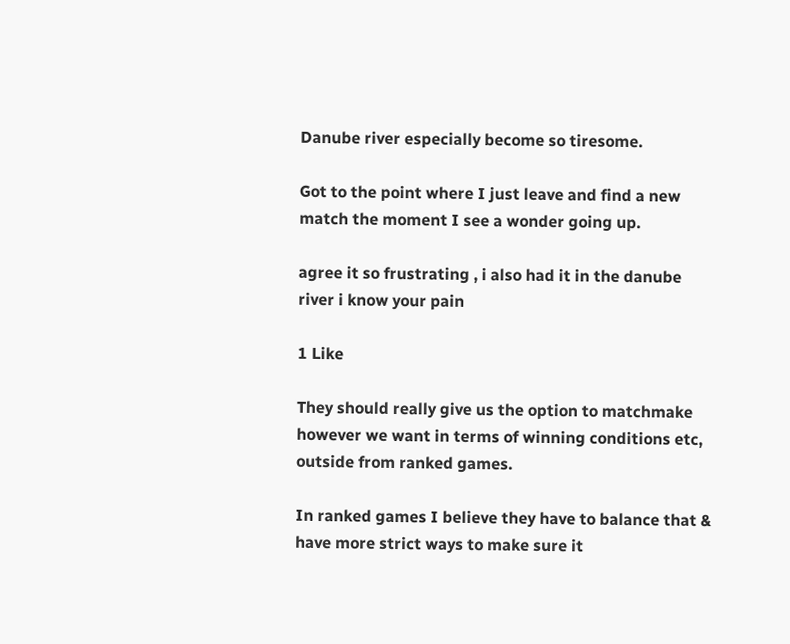Danube river especially become so tiresome.

Got to the point where I just leave and find a new match the moment I see a wonder going up.

agree it so frustrating , i also had it in the danube river i know your pain

1 Like

They should really give us the option to matchmake however we want in terms of winning conditions etc, outside from ranked games.

In ranked games I believe they have to balance that & have more strict ways to make sure it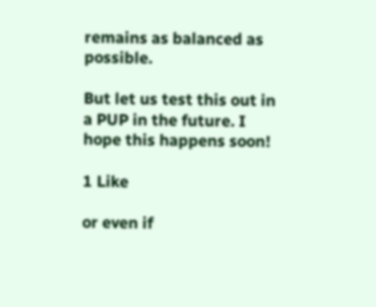remains as balanced as possible.

But let us test this out in a PUP in the future. I hope this happens soon!

1 Like

or even if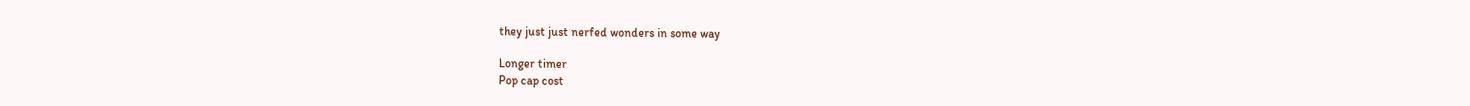they just just nerfed wonders in some way

Longer timer
Pop cap cost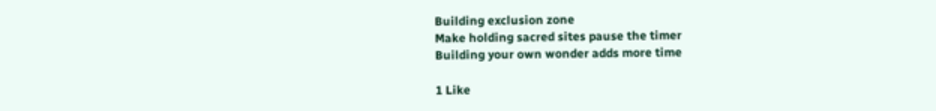Building exclusion zone
Make holding sacred sites pause the timer
Building your own wonder adds more time

1 Like